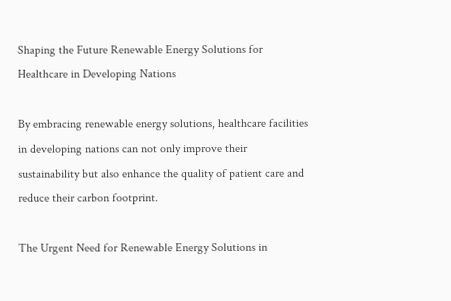Shaping the Future Renewable Energy Solutions for Healthcare in Developing Nations

By embracing renewable energy solutions, healthcare facilities in developing nations can not only improve their sustainability but also enhance the quality of patient care and reduce their carbon footprint.

The Urgent Need for Renewable Energy Solutions in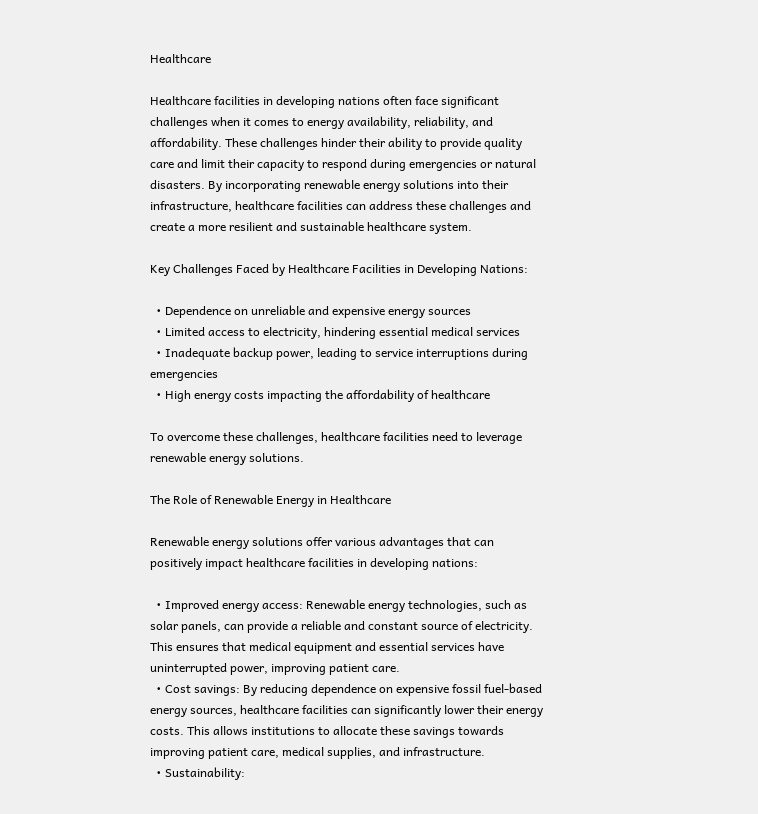Healthcare

Healthcare facilities in developing nations often face significant challenges when it comes to energy availability, reliability, and affordability. These challenges hinder their ability to provide quality care and limit their capacity to respond during emergencies or natural disasters. By incorporating renewable energy solutions into their infrastructure, healthcare facilities can address these challenges and create a more resilient and sustainable healthcare system.

Key Challenges Faced by Healthcare Facilities in Developing Nations:

  • Dependence on unreliable and expensive energy sources
  • Limited access to electricity, hindering essential medical services
  • Inadequate backup power, leading to service interruptions during emergencies
  • High energy costs impacting the affordability of healthcare

To overcome these challenges, healthcare facilities need to leverage renewable energy solutions.

The Role of Renewable Energy in Healthcare

Renewable energy solutions offer various advantages that can positively impact healthcare facilities in developing nations:

  • Improved energy access: Renewable energy technologies, such as solar panels, can provide a reliable and constant source of electricity. This ensures that medical equipment and essential services have uninterrupted power, improving patient care.
  • Cost savings: By reducing dependence on expensive fossil fuel-based energy sources, healthcare facilities can significantly lower their energy costs. This allows institutions to allocate these savings towards improving patient care, medical supplies, and infrastructure.
  • Sustainability: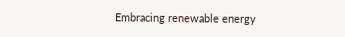Embracing renewable energy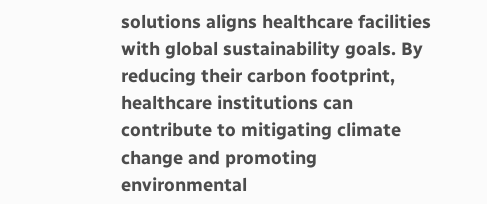solutions aligns healthcare facilities with global sustainability goals. By reducing their carbon footprint, healthcare institutions can contribute to mitigating climate change and promoting environmental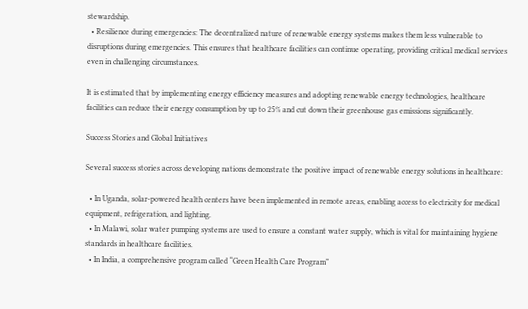stewardship.
  • Resilience during emergencies: The decentralized nature of renewable energy systems makes them less vulnerable to disruptions during emergencies. This ensures that healthcare facilities can continue operating, providing critical medical services even in challenging circumstances.

It is estimated that by implementing energy efficiency measures and adopting renewable energy technologies, healthcare facilities can reduce their energy consumption by up to 25% and cut down their greenhouse gas emissions significantly.

Success Stories and Global Initiatives

Several success stories across developing nations demonstrate the positive impact of renewable energy solutions in healthcare:

  • In Uganda, solar-powered health centers have been implemented in remote areas, enabling access to electricity for medical equipment, refrigeration, and lighting.
  • In Malawi, solar water pumping systems are used to ensure a constant water supply, which is vital for maintaining hygiene standards in healthcare facilities.
  • In India, a comprehensive program called “Green Health Care Program”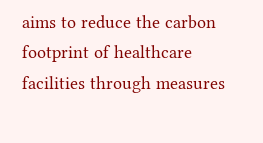aims to reduce the carbon footprint of healthcare facilities through measures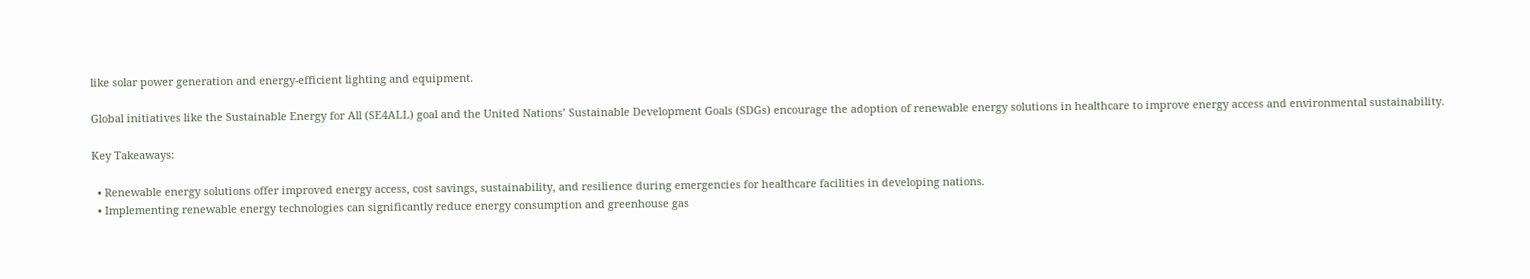like solar power generation and energy-efficient lighting and equipment.

Global initiatives like the Sustainable Energy for All (SE4ALL) goal and the United Nations’ Sustainable Development Goals (SDGs) encourage the adoption of renewable energy solutions in healthcare to improve energy access and environmental sustainability.

Key Takeaways:

  • Renewable energy solutions offer improved energy access, cost savings, sustainability, and resilience during emergencies for healthcare facilities in developing nations.
  • Implementing renewable energy technologies can significantly reduce energy consumption and greenhouse gas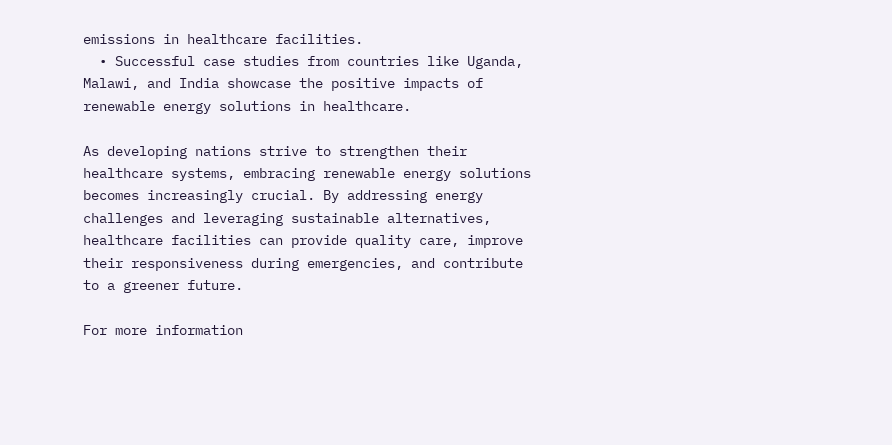emissions in healthcare facilities.
  • Successful case studies from countries like Uganda, Malawi, and India showcase the positive impacts of renewable energy solutions in healthcare.

As developing nations strive to strengthen their healthcare systems, embracing renewable energy solutions becomes increasingly crucial. By addressing energy challenges and leveraging sustainable alternatives, healthcare facilities can provide quality care, improve their responsiveness during emergencies, and contribute to a greener future.

For more information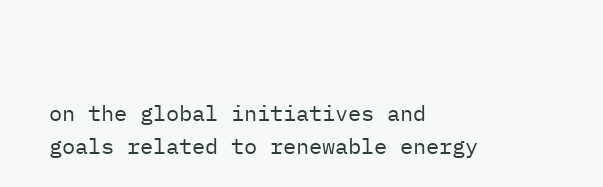on the global initiatives and goals related to renewable energy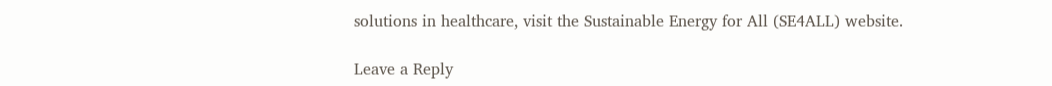solutions in healthcare, visit the Sustainable Energy for All (SE4ALL) website.

Leave a Reply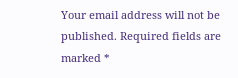Your email address will not be published. Required fields are marked *